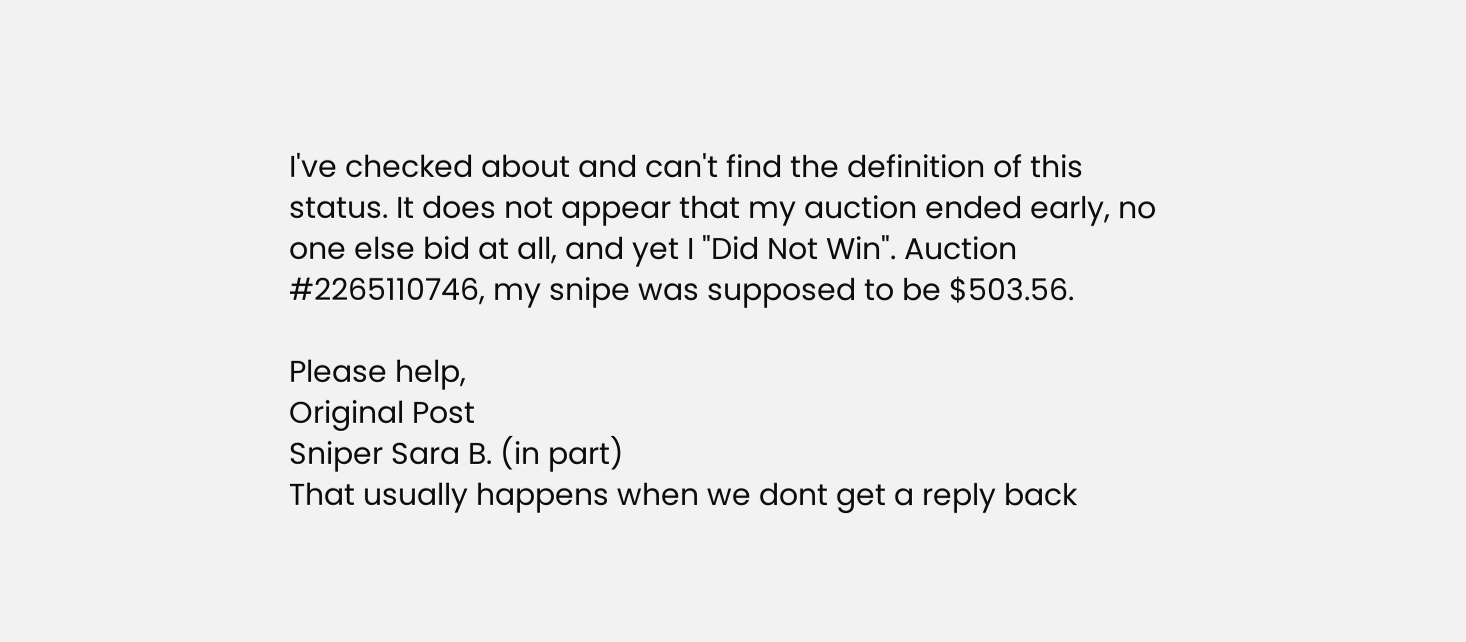I've checked about and can't find the definition of this status. It does not appear that my auction ended early, no one else bid at all, and yet I "Did Not Win". Auction #2265110746, my snipe was supposed to be $503.56.

Please help,
Original Post
Sniper Sara B. (in part)
That usually happens when we dont get a reply back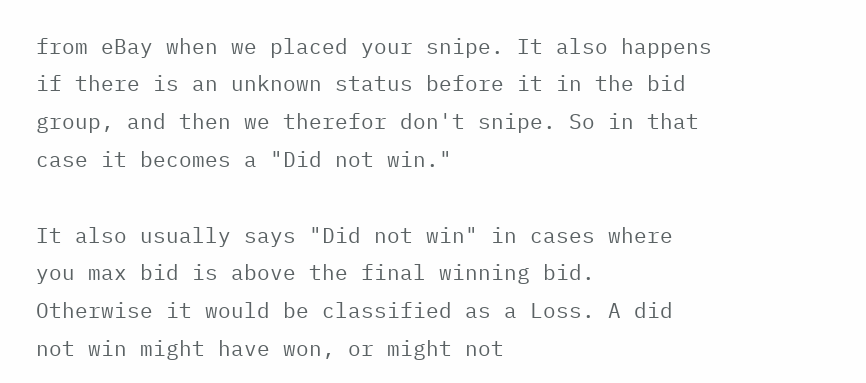from eBay when we placed your snipe. It also happens if there is an unknown status before it in the bid group, and then we therefor don't snipe. So in that case it becomes a "Did not win."

It also usually says "Did not win" in cases where you max bid is above the final winning bid. Otherwise it would be classified as a Loss. A did not win might have won, or might not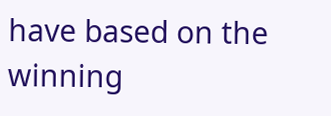have based on the winning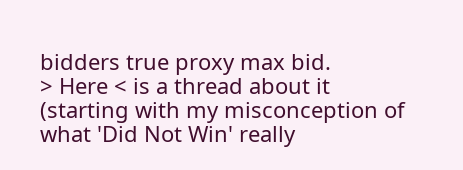bidders true proxy max bid.
> Here < is a thread about it
(starting with my misconception of what 'Did Not Win' really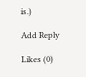is.)

Add Reply

Likes (0)